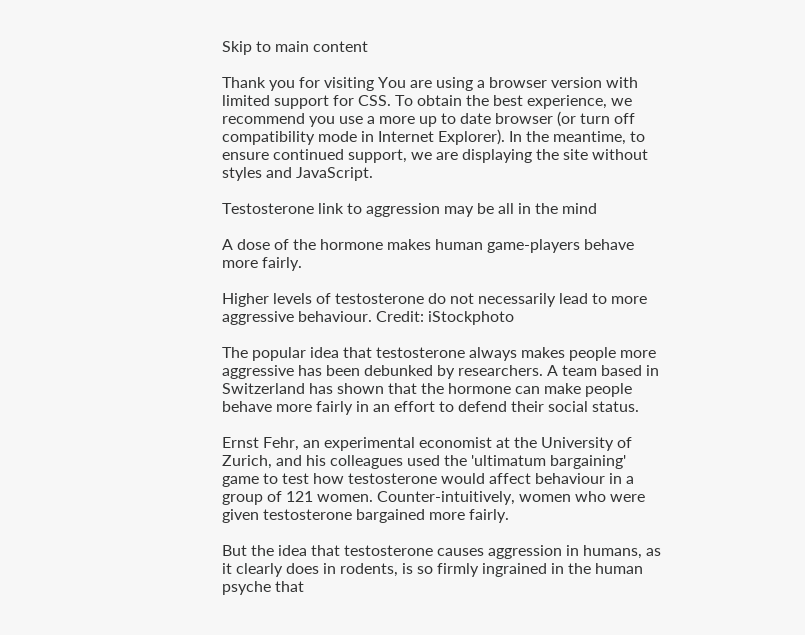Skip to main content

Thank you for visiting You are using a browser version with limited support for CSS. To obtain the best experience, we recommend you use a more up to date browser (or turn off compatibility mode in Internet Explorer). In the meantime, to ensure continued support, we are displaying the site without styles and JavaScript.

Testosterone link to aggression may be all in the mind

A dose of the hormone makes human game-players behave more fairly.

Higher levels of testosterone do not necessarily lead to more aggressive behaviour. Credit: iStockphoto

The popular idea that testosterone always makes people more aggressive has been debunked by researchers. A team based in Switzerland has shown that the hormone can make people behave more fairly in an effort to defend their social status.

Ernst Fehr, an experimental economist at the University of Zurich, and his colleagues used the 'ultimatum bargaining' game to test how testosterone would affect behaviour in a group of 121 women. Counter-intuitively, women who were given testosterone bargained more fairly.

But the idea that testosterone causes aggression in humans, as it clearly does in rodents, is so firmly ingrained in the human psyche that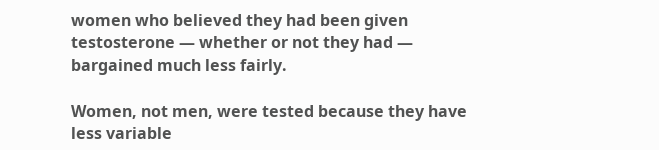women who believed they had been given testosterone — whether or not they had — bargained much less fairly.

Women, not men, were tested because they have less variable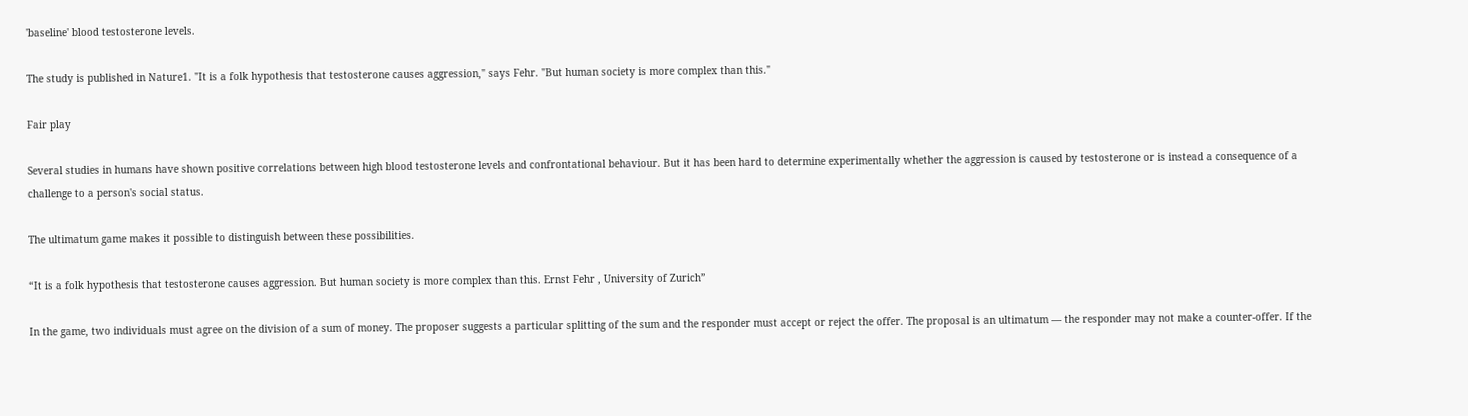'baseline' blood testosterone levels.

The study is published in Nature1. "It is a folk hypothesis that testosterone causes aggression," says Fehr. "But human society is more complex than this."

Fair play

Several studies in humans have shown positive correlations between high blood testosterone levels and confrontational behaviour. But it has been hard to determine experimentally whether the aggression is caused by testosterone or is instead a consequence of a challenge to a person's social status.

The ultimatum game makes it possible to distinguish between these possibilities.

“It is a folk hypothesis that testosterone causes aggression. But human society is more complex than this. Ernst Fehr , University of Zurich”

In the game, two individuals must agree on the division of a sum of money. The proposer suggests a particular splitting of the sum and the responder must accept or reject the offer. The proposal is an ultimatum — the responder may not make a counter-offer. If the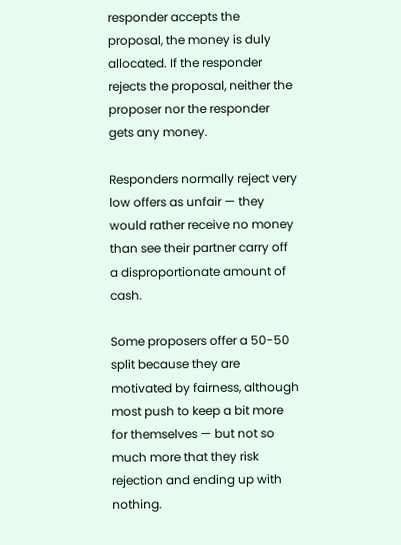responder accepts the proposal, the money is duly allocated. If the responder rejects the proposal, neither the proposer nor the responder gets any money.

Responders normally reject very low offers as unfair — they would rather receive no money than see their partner carry off a disproportionate amount of cash.

Some proposers offer a 50-50 split because they are motivated by fairness, although most push to keep a bit more for themselves — but not so much more that they risk rejection and ending up with nothing.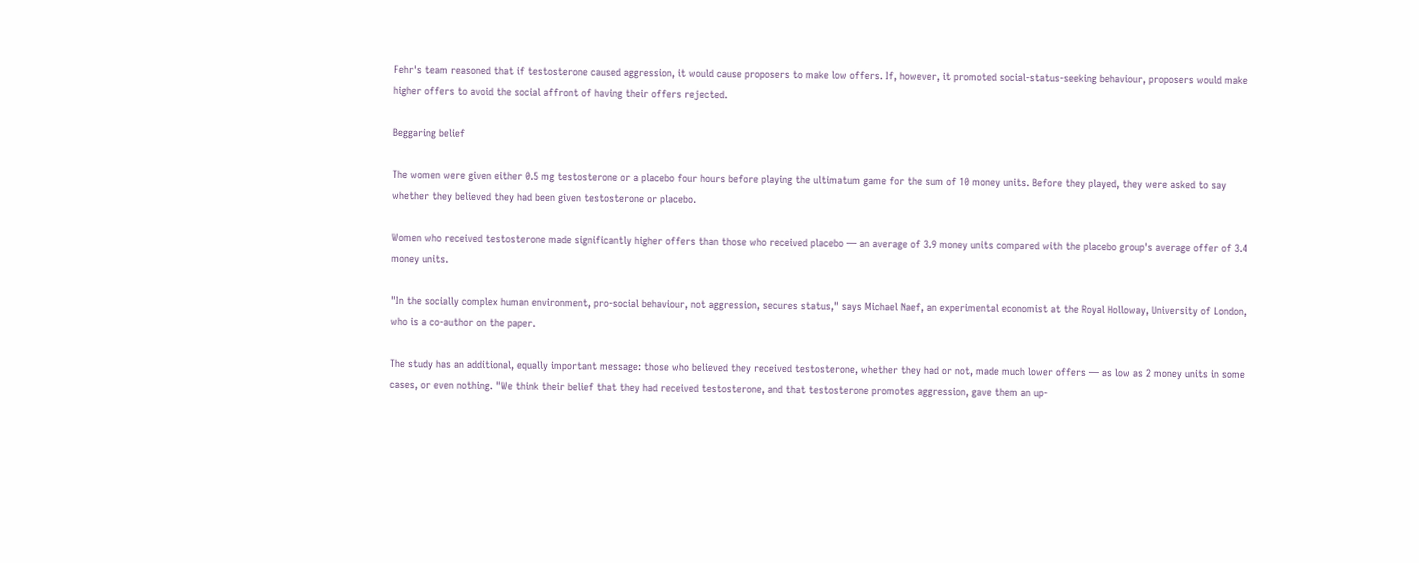Fehr's team reasoned that if testosterone caused aggression, it would cause proposers to make low offers. If, however, it promoted social-status-seeking behaviour, proposers would make higher offers to avoid the social affront of having their offers rejected.

Beggaring belief

The women were given either 0.5 mg testosterone or a placebo four hours before playing the ultimatum game for the sum of 10 money units. Before they played, they were asked to say whether they believed they had been given testosterone or placebo.

Women who received testosterone made significantly higher offers than those who received placebo — an average of 3.9 money units compared with the placebo group's average offer of 3.4 money units.

"In the socially complex human environment, pro-social behaviour, not aggression, secures status," says Michael Naef, an experimental economist at the Royal Holloway, University of London, who is a co-author on the paper.

The study has an additional, equally important message: those who believed they received testosterone, whether they had or not, made much lower offers — as low as 2 money units in some cases, or even nothing. "We think their belief that they had received testosterone, and that testosterone promotes aggression, gave them an up-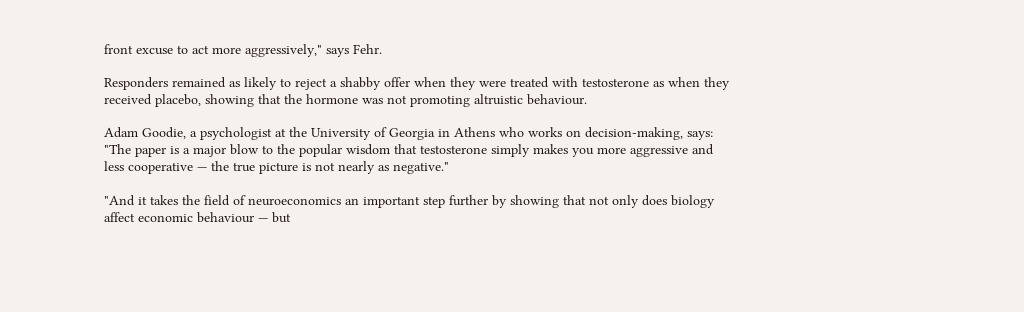front excuse to act more aggressively," says Fehr.

Responders remained as likely to reject a shabby offer when they were treated with testosterone as when they received placebo, showing that the hormone was not promoting altruistic behaviour.

Adam Goodie, a psychologist at the University of Georgia in Athens who works on decision-making, says: "The paper is a major blow to the popular wisdom that testosterone simply makes you more aggressive and less cooperative — the true picture is not nearly as negative."

"And it takes the field of neuroeconomics an important step further by showing that not only does biology affect economic behaviour — but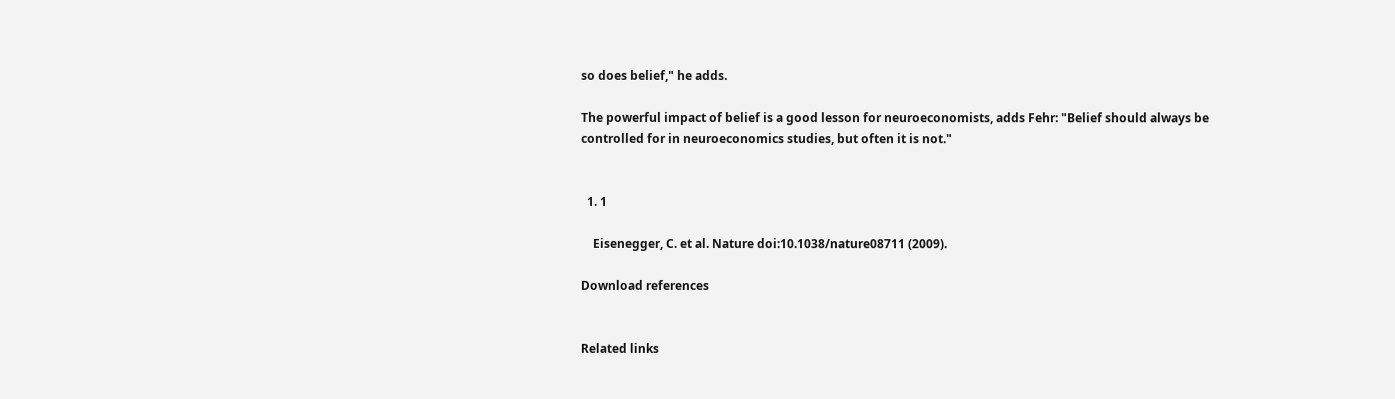so does belief," he adds.

The powerful impact of belief is a good lesson for neuroeconomists, adds Fehr: "Belief should always be controlled for in neuroeconomics studies, but often it is not."


  1. 1

    Eisenegger, C. et al. Nature doi:10.1038/nature08711 (2009).

Download references


Related links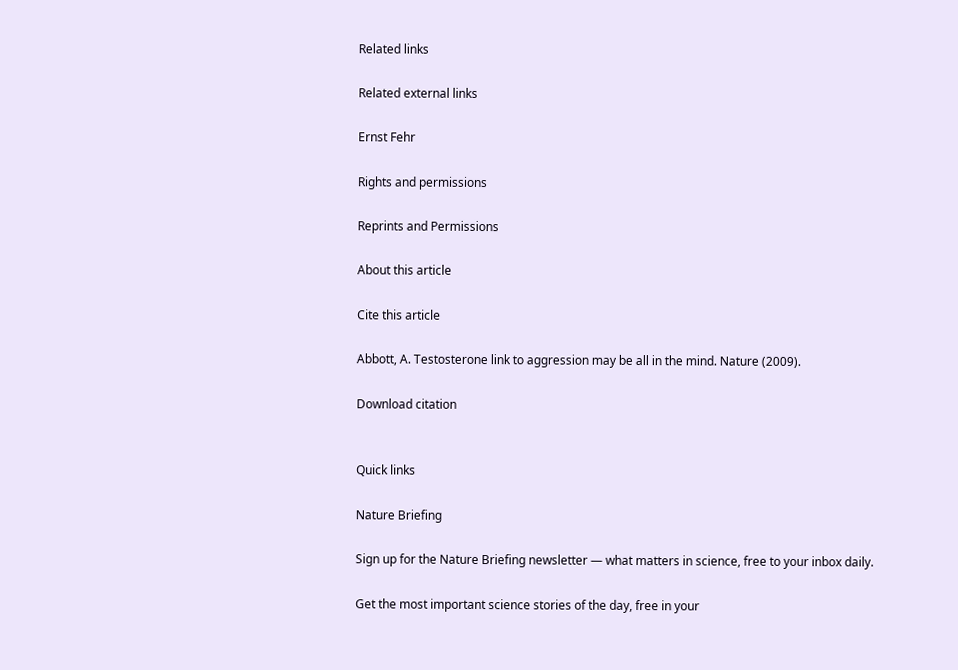Related links

Related external links

Ernst Fehr

Rights and permissions

Reprints and Permissions

About this article

Cite this article

Abbott, A. Testosterone link to aggression may be all in the mind. Nature (2009).

Download citation


Quick links

Nature Briefing

Sign up for the Nature Briefing newsletter — what matters in science, free to your inbox daily.

Get the most important science stories of the day, free in your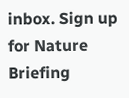inbox. Sign up for Nature Briefing